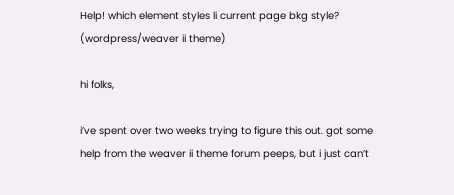Help! which element styles li current page bkg style? (wordpress/weaver ii theme)

hi folks,

i’ve spent over two weeks trying to figure this out. got some help from the weaver ii theme forum peeps, but i just can’t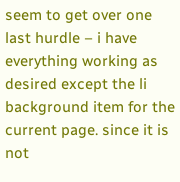seem to get over one last hurdle – i have everything working as desired except the li background item for the current page. since it is not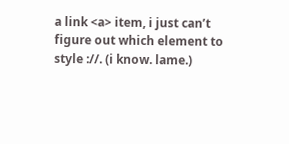a link <a> item, i just can’t figure out which element to style ://. (i know. lame.)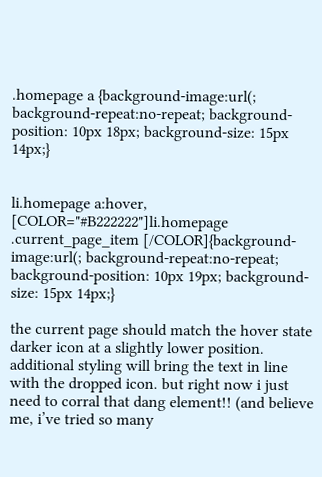.homepage a {background-image:url(; background-repeat:no-repeat; background-position: 10px 18px; background-size: 15px 14px;}


li.homepage a:hover, [COLOR="#B222222"]li.homepage .current_page_item [/COLOR]{background-image:url(; background-repeat:no-repeat; background-position: 10px 19px; background-size: 15px 14px;}

the current page should match the hover state darker icon at a slightly lower position. additional styling will bring the text in line with the dropped icon. but right now i just need to corral that dang element!! (and believe me, i’ve tried so many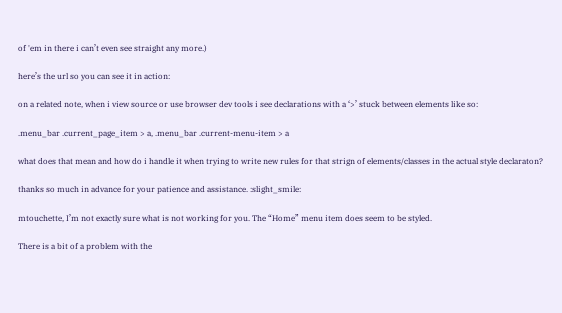of 'em in there i can’t even see straight any more.)

here’s the url so you can see it in action:

on a related note, when i view source or use browser dev tools i see declarations with a ‘>’ stuck between elements like so:

.menu_bar .current_page_item > a, .menu_bar .current-menu-item > a

what does that mean and how do i handle it when trying to write new rules for that strign of elements/classes in the actual style declaraton?

thanks so much in advance for your patience and assistance. :slight_smile:

mtouchette, I’m not exactly sure what is not working for you. The “Home” menu item does seem to be styled.

There is a bit of a problem with the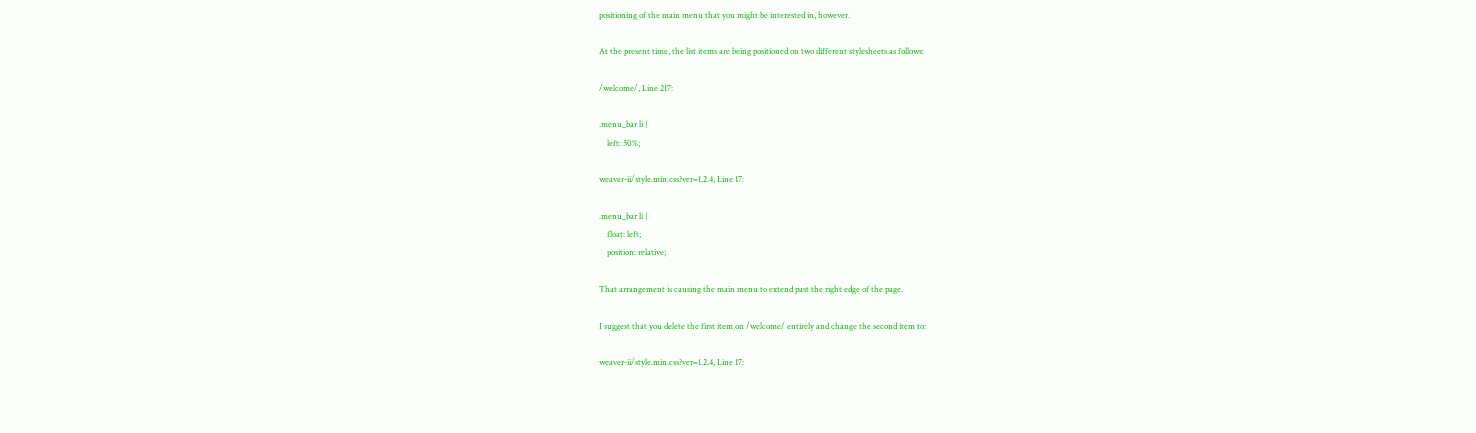positioning of the main menu that you might be interested in, however.

At the present time, the list items are being positioned on two different stylesheets as follows:

/welcome/, Line 217:

.menu_bar li {
    left: 50%;

weaver-ii/style.min.css?ver=1.2.4, Line 17:

.menu_bar li {
    float: left;
    position: relative;

That arrangement is causing the main menu to extend past the right edge of the page.

I suggest that you delete the first item on /welcome/ entirely and change the second item to:

weaver-ii/style.min.css?ver=1.2.4, Line 17: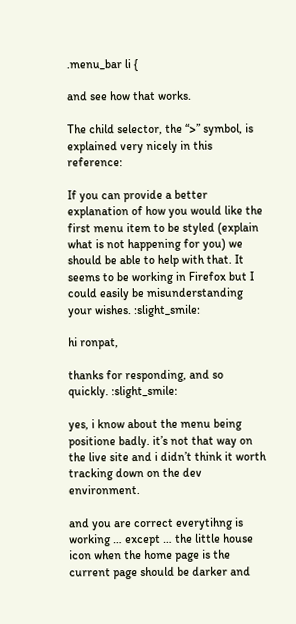.menu_bar li {

and see how that works.

The child selector, the “>” symbol, is explained very nicely in this reference:

If you can provide a better explanation of how you would like the first menu item to be styled (explain what is not happening for you) we should be able to help with that. It seems to be working in Firefox but I could easily be misunderstanding your wishes. :slight_smile:

hi ronpat,

thanks for responding, and so quickly. :slight_smile:

yes, i know about the menu being positione badly. it’s not that way on the live site and i didn’t think it worth tracking down on the dev environment.

and you are correct everytihng is working … except … the little house icon when the home page is the current page should be darker and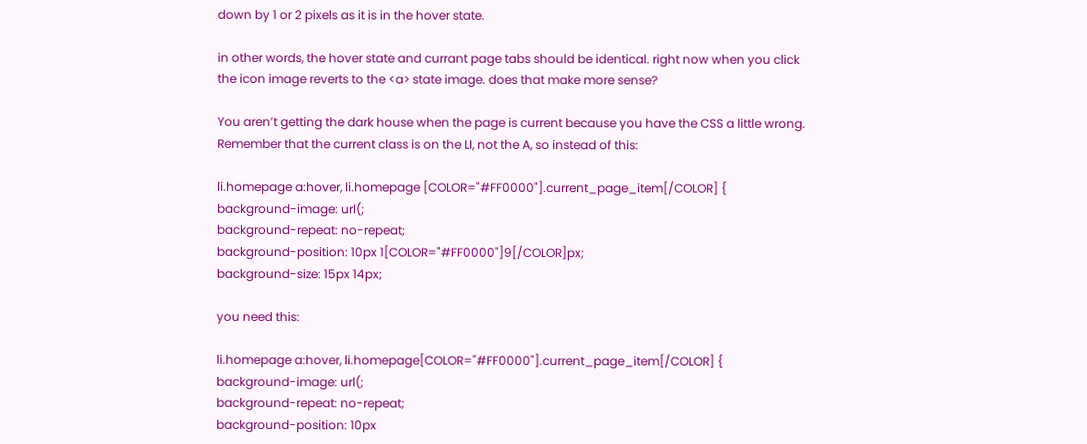down by 1 or 2 pixels as it is in the hover state.

in other words, the hover state and currant page tabs should be identical. right now when you click the icon image reverts to the <a> state image. does that make more sense?

You aren’t getting the dark house when the page is current because you have the CSS a little wrong. Remember that the current class is on the LI, not the A, so instead of this:

li.homepage a:hover, li.homepage [COLOR="#FF0000"].current_page_item[/COLOR] {
background-image: url(;
background-repeat: no-repeat;
background-position: 10px 1[COLOR="#FF0000"]9[/COLOR]px;
background-size: 15px 14px;

you need this:

li.homepage a:hover, li.homepage[COLOR="#FF0000"].current_page_item[/COLOR] {
background-image: url(;
background-repeat: no-repeat;
background-position: 10px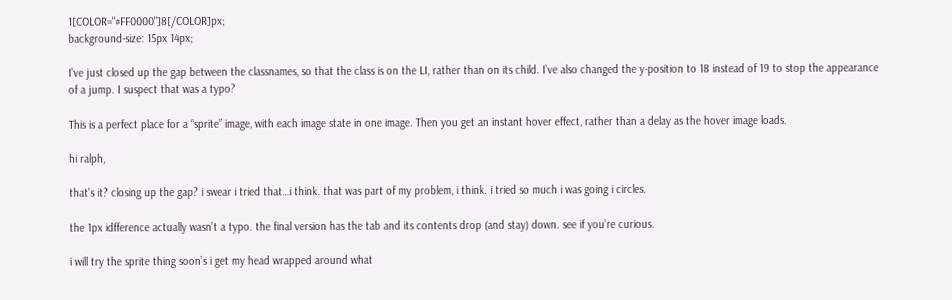1[COLOR="#FF0000"]8[/COLOR]px;
background-size: 15px 14px;

I’ve just closed up the gap between the classnames, so that the class is on the LI, rather than on its child. I’ve also changed the y-position to 18 instead of 19 to stop the appearance of a jump. I suspect that was a typo?

This is a perfect place for a “sprite” image, with each image state in one image. Then you get an instant hover effect, rather than a delay as the hover image loads.

hi ralph,

that’s it? closing up the gap? i swear i tried that…i think. that was part of my problem, i think. i tried so much i was going i circles.

the 1px idfference actually wasn’t a typo. the final version has the tab and its contents drop (and stay) down. see if you’re curious.

i will try the sprite thing soon’s i get my head wrapped around what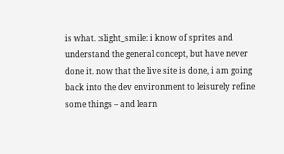is what. :slight_smile: i know of sprites and understand the general concept, but have never done it. now that the live site is done, i am going back into the dev environment to leisurely refine some things – and learn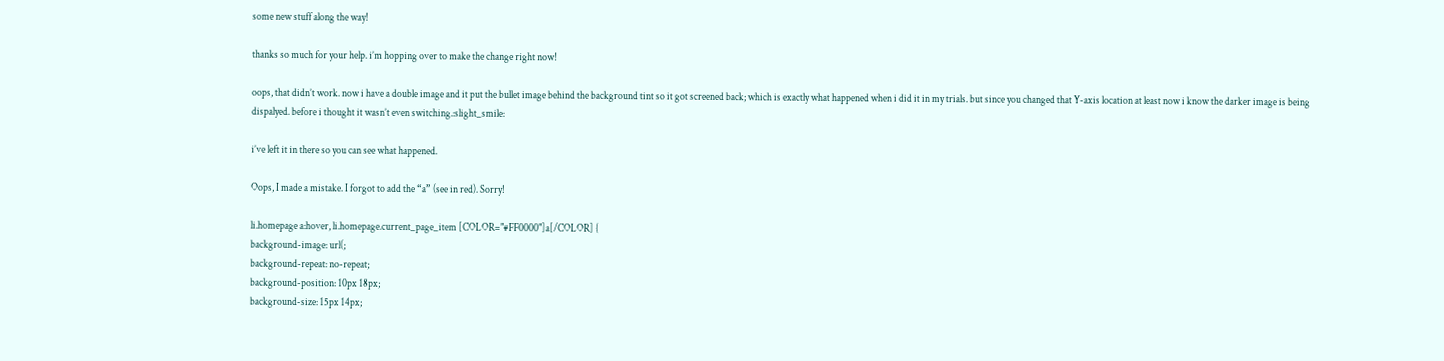some new stuff along the way!

thanks so much for your help. i’m hopping over to make the change right now!

oops, that didn’t work. now i have a double image and it put the bullet image behind the background tint so it got screened back; which is exactly what happened when i did it in my trials. but since you changed that Y-axis location at least now i know the darker image is being dispalyed. before i thought it wasn’t even switching.:slight_smile:

i’ve left it in there so you can see what happened.

Oops, I made a mistake. I forgot to add the “a” (see in red). Sorry!

li.homepage a:hover, li.homepage.current_page_item [COLOR="#FF0000"]a[/COLOR] {
background-image: url(;
background-repeat: no-repeat;
background-position: 10px 18px;
background-size: 15px 14px;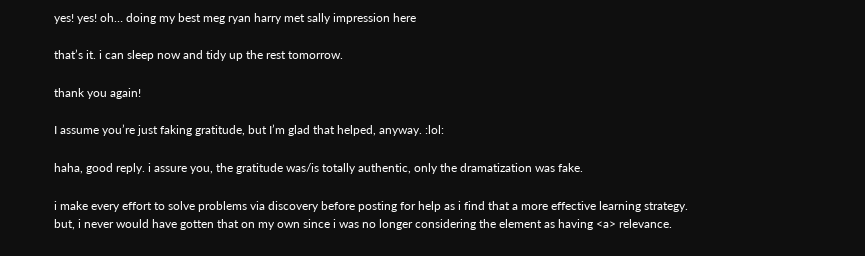yes! yes! oh… doing my best meg ryan harry met sally impression here

that’s it. i can sleep now and tidy up the rest tomorrow.

thank you again!

I assume you’re just faking gratitude, but I’m glad that helped, anyway. :lol:

haha, good reply. i assure you, the gratitude was/is totally authentic, only the dramatization was fake.

i make every effort to solve problems via discovery before posting for help as i find that a more effective learning strategy. but, i never would have gotten that on my own since i was no longer considering the element as having <a> relevance.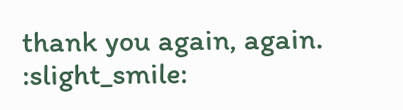thank you again, again. :slight_smile: